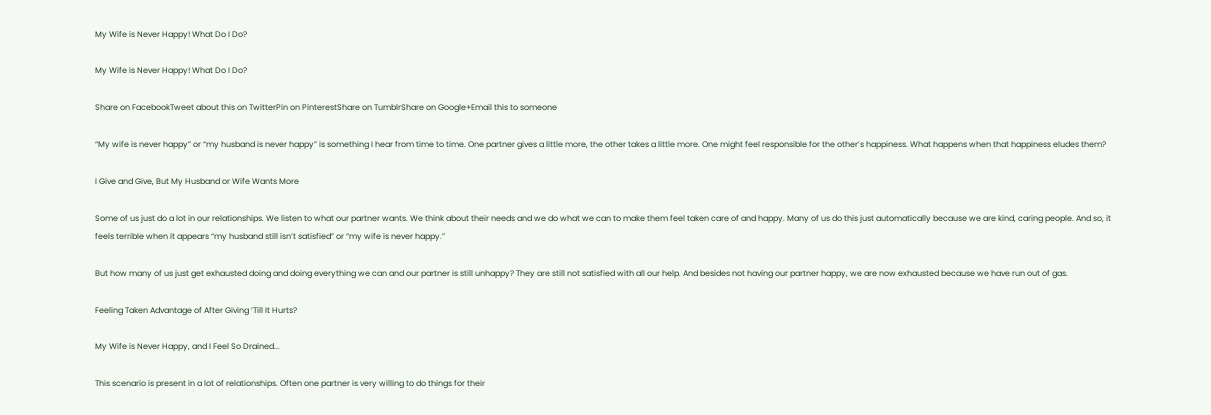My Wife is Never Happy! What Do I Do?

My Wife is Never Happy! What Do I Do?

Share on FacebookTweet about this on TwitterPin on PinterestShare on TumblrShare on Google+Email this to someone

“My wife is never happy” or “my husband is never happy” is something I hear from time to time. One partner gives a little more, the other takes a little more. One might feel responsible for the other’s happiness. What happens when that happiness eludes them?

I Give and Give, But My Husband or Wife Wants More

Some of us just do a lot in our relationships. We listen to what our partner wants. We think about their needs and we do what we can to make them feel taken care of and happy. Many of us do this just automatically because we are kind, caring people. And so, it feels terrible when it appears “my husband still isn’t satisfied” or “my wife is never happy.”

But how many of us just get exhausted doing and doing everything we can and our partner is still unhappy? They are still not satisfied with all our help. And besides not having our partner happy, we are now exhausted because we have run out of gas.

Feeling Taken Advantage of After Giving ‘Till It Hurts?

My Wife is Never Happy, and I Feel So Drained...

This scenario is present in a lot of relationships. Often one partner is very willing to do things for their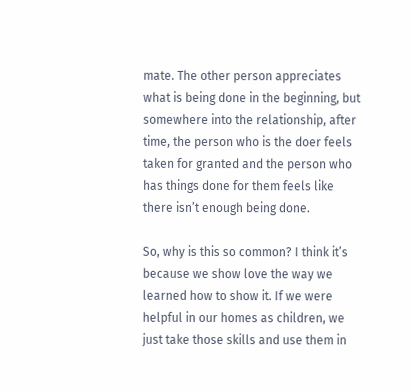mate. The other person appreciates what is being done in the beginning, but somewhere into the relationship, after time, the person who is the doer feels taken for granted and the person who has things done for them feels like there isn’t enough being done.

So, why is this so common? I think it’s because we show love the way we learned how to show it. If we were helpful in our homes as children, we just take those skills and use them in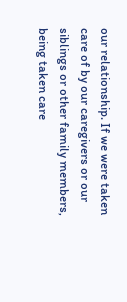our relationship. If we were taken care of by our caregivers or our siblings or other family members, being taken care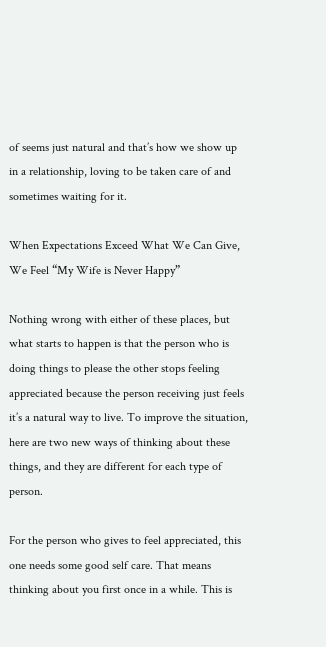of seems just natural and that’s how we show up in a relationship, loving to be taken care of and sometimes waiting for it.

When Expectations Exceed What We Can Give, We Feel “My Wife is Never Happy”

Nothing wrong with either of these places, but what starts to happen is that the person who is doing things to please the other stops feeling appreciated because the person receiving just feels it’s a natural way to live. To improve the situation, here are two new ways of thinking about these things, and they are different for each type of person.

For the person who gives to feel appreciated, this one needs some good self care. That means thinking about you first once in a while. This is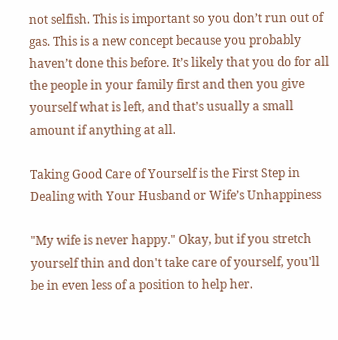not selfish. This is important so you don’t run out of gas. This is a new concept because you probably haven’t done this before. It’s likely that you do for all the people in your family first and then you give yourself what is left, and that’s usually a small amount if anything at all.

Taking Good Care of Yourself is the First Step in Dealing with Your Husband or Wife’s Unhappiness

"My wife is never happy." Okay, but if you stretch yourself thin and don't take care of yourself, you'll be in even less of a position to help her.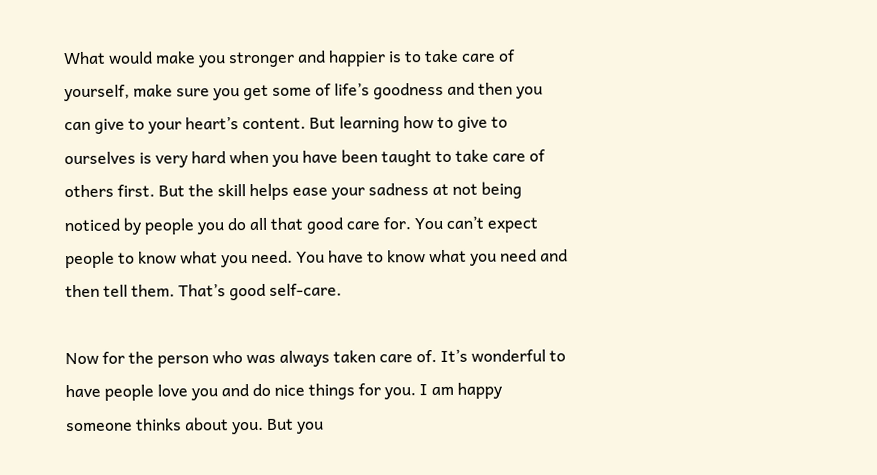What would make you stronger and happier is to take care of yourself, make sure you get some of life’s goodness and then you can give to your heart’s content. But learning how to give to ourselves is very hard when you have been taught to take care of others first. But the skill helps ease your sadness at not being noticed by people you do all that good care for. You can’t expect people to know what you need. You have to know what you need and then tell them. That’s good self-care.

Now for the person who was always taken care of. It’s wonderful to have people love you and do nice things for you. I am happy someone thinks about you. But you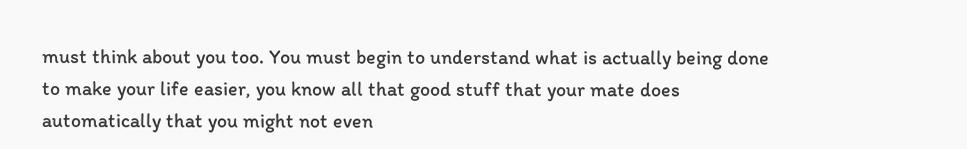must think about you too. You must begin to understand what is actually being done to make your life easier, you know all that good stuff that your mate does automatically that you might not even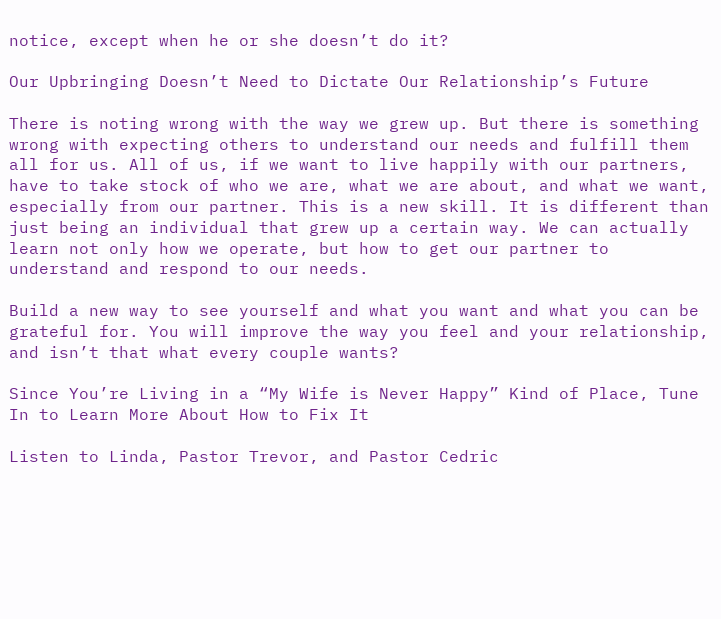notice, except when he or she doesn’t do it?

Our Upbringing Doesn’t Need to Dictate Our Relationship’s Future

There is noting wrong with the way we grew up. But there is something wrong with expecting others to understand our needs and fulfill them all for us. All of us, if we want to live happily with our partners, have to take stock of who we are, what we are about, and what we want, especially from our partner. This is a new skill. It is different than just being an individual that grew up a certain way. We can actually learn not only how we operate, but how to get our partner to understand and respond to our needs.

Build a new way to see yourself and what you want and what you can be grateful for. You will improve the way you feel and your relationship, and isn’t that what every couple wants?

Since You’re Living in a “My Wife is Never Happy” Kind of Place, Tune In to Learn More About How to Fix It

Listen to Linda, Pastor Trevor, and Pastor Cedric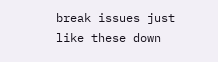break issues just like these down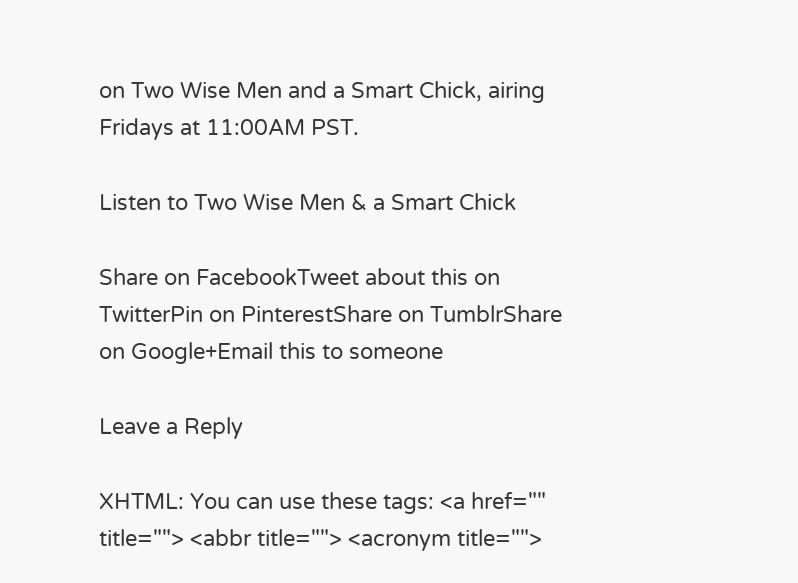on Two Wise Men and a Smart Chick, airing Fridays at 11:00AM PST.

Listen to Two Wise Men & a Smart Chick

Share on FacebookTweet about this on TwitterPin on PinterestShare on TumblrShare on Google+Email this to someone

Leave a Reply

XHTML: You can use these tags: <a href="" title=""> <abbr title=""> <acronym title="">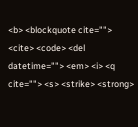<b> <blockquote cite=""> <cite> <code> <del datetime=""> <em> <i> <q cite=""> <s> <strike> <strong>